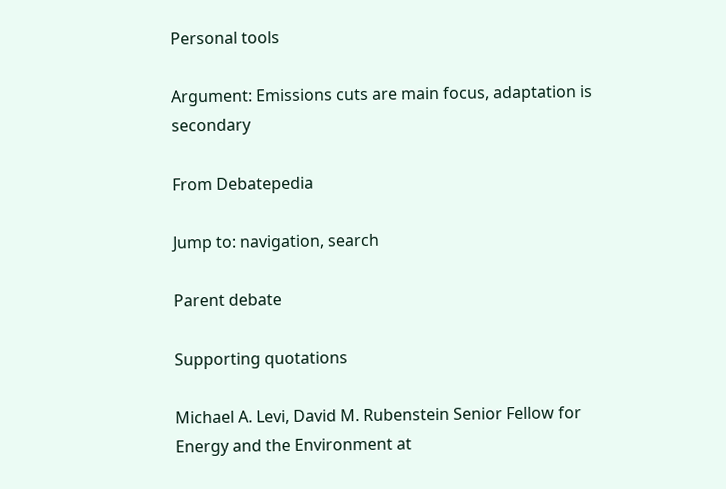Personal tools

Argument: Emissions cuts are main focus, adaptation is secondary

From Debatepedia

Jump to: navigation, search

Parent debate

Supporting quotations

Michael A. Levi, David M. Rubenstein Senior Fellow for Energy and the Environment at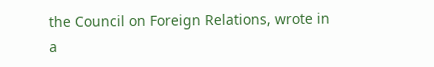the Council on Foreign Relations, wrote in a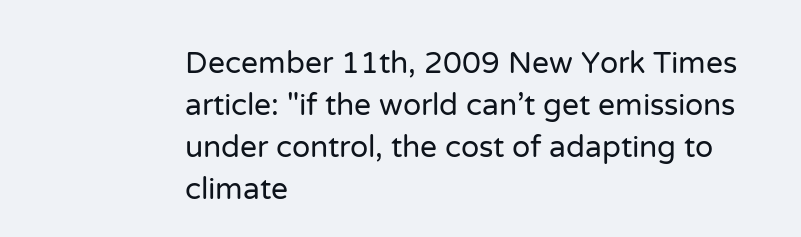December 11th, 2009 New York Times article: "if the world can’t get emissions under control, the cost of adapting to climate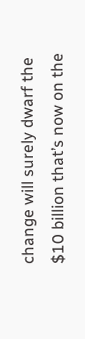change will surely dwarf the $10 billion that’s now on the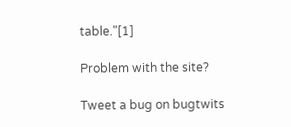table."[1]

Problem with the site?

Tweet a bug on bugtwits